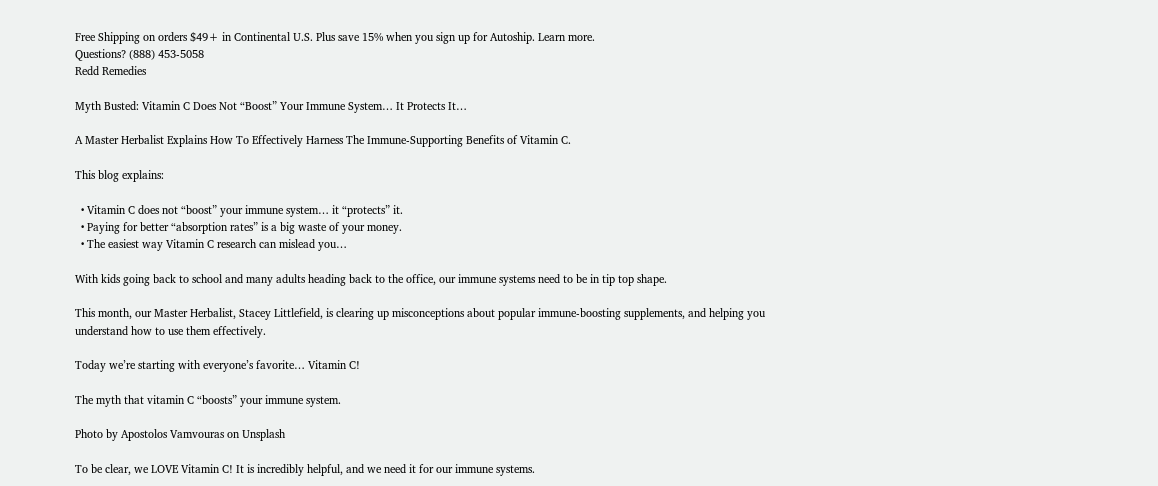Free Shipping on orders $49+ in Continental U.S. Plus save 15% when you sign up for Autoship. Learn more.
Questions? (888) 453-5058
Redd Remedies

Myth Busted: Vitamin C Does Not “Boost” Your Immune System… It Protects It…

A Master Herbalist Explains How To Effectively Harness The Immune-Supporting Benefits of Vitamin C.

This blog explains:

  • Vitamin C does not “boost” your immune system… it “protects” it.
  • Paying for better “absorption rates” is a big waste of your money.
  • The easiest way Vitamin C research can mislead you…

With kids going back to school and many adults heading back to the office, our immune systems need to be in tip top shape.

This month, our Master Herbalist, Stacey Littlefield, is clearing up misconceptions about popular immune-boosting supplements, and helping you understand how to use them effectively.

Today we’re starting with everyone’s favorite… Vitamin C!

The myth that vitamin C “boosts” your immune system.

Photo by Apostolos Vamvouras on Unsplash

To be clear, we LOVE Vitamin C! It is incredibly helpful, and we need it for our immune systems.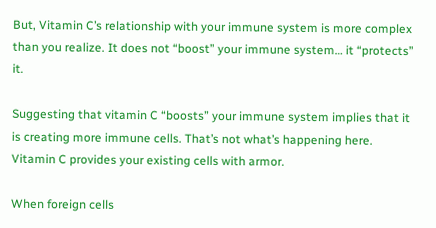But, Vitamin C’s relationship with your immune system is more complex than you realize. It does not “boost” your immune system… it “protects” it.

Suggesting that vitamin C “boosts” your immune system implies that it is creating more immune cells. That’s not what’s happening here. Vitamin C provides your existing cells with armor.

When foreign cells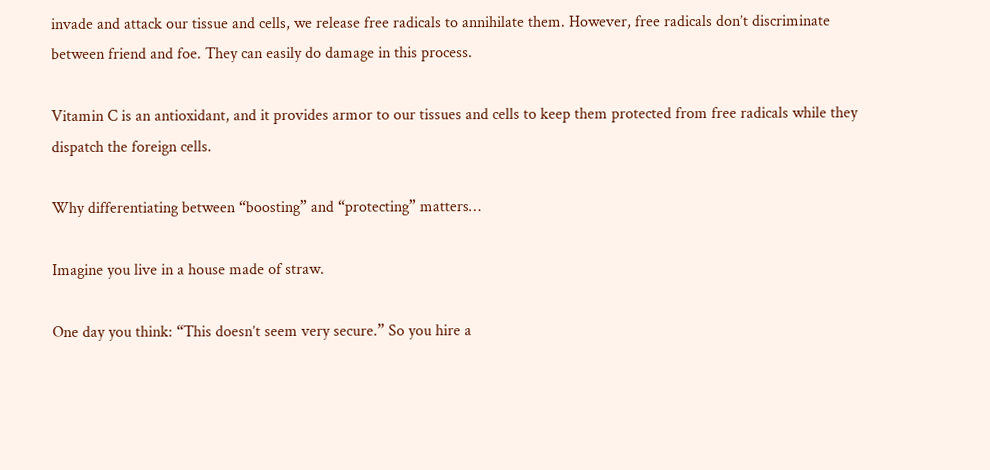invade and attack our tissue and cells, we release free radicals to annihilate them. However, free radicals don’t discriminate between friend and foe. They can easily do damage in this process.

Vitamin C is an antioxidant, and it provides armor to our tissues and cells to keep them protected from free radicals while they dispatch the foreign cells.

Why differentiating between “boosting” and “protecting” matters…

Imagine you live in a house made of straw.

One day you think: “This doesn’t seem very secure.” So you hire a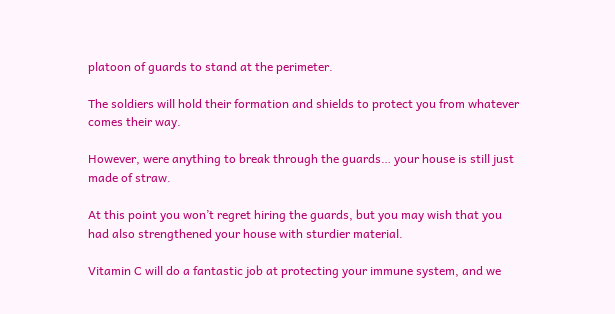platoon of guards to stand at the perimeter.

The soldiers will hold their formation and shields to protect you from whatever comes their way.

However, were anything to break through the guards… your house is still just made of straw.

At this point you won’t regret hiring the guards, but you may wish that you had also strengthened your house with sturdier material.

Vitamin C will do a fantastic job at protecting your immune system, and we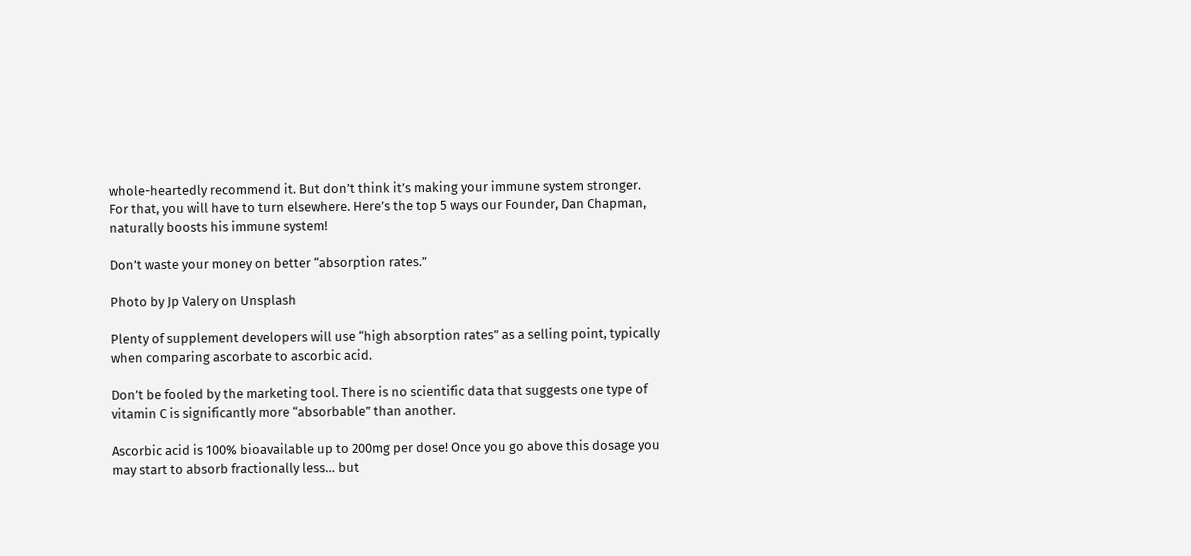whole-heartedly recommend it. But don’t think it’s making your immune system stronger. For that, you will have to turn elsewhere. Here’s the top 5 ways our Founder, Dan Chapman, naturally boosts his immune system!

Don’t waste your money on better “absorption rates.”

Photo by Jp Valery on Unsplash

Plenty of supplement developers will use “high absorption rates” as a selling point, typically when comparing ascorbate to ascorbic acid.

Don’t be fooled by the marketing tool. There is no scientific data that suggests one type of vitamin C is significantly more “absorbable” than another.

Ascorbic acid is 100% bioavailable up to 200mg per dose! Once you go above this dosage you may start to absorb fractionally less… but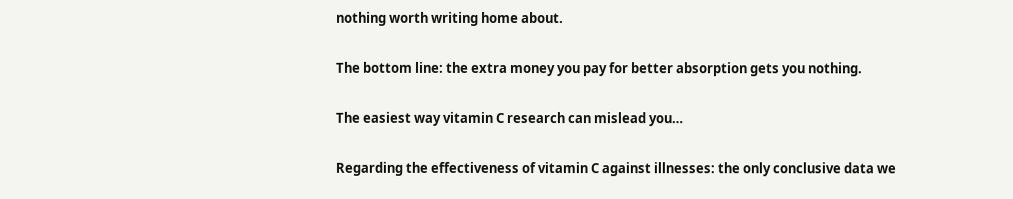nothing worth writing home about.

The bottom line: the extra money you pay for better absorption gets you nothing.

The easiest way vitamin C research can mislead you…

Regarding the effectiveness of vitamin C against illnesses: the only conclusive data we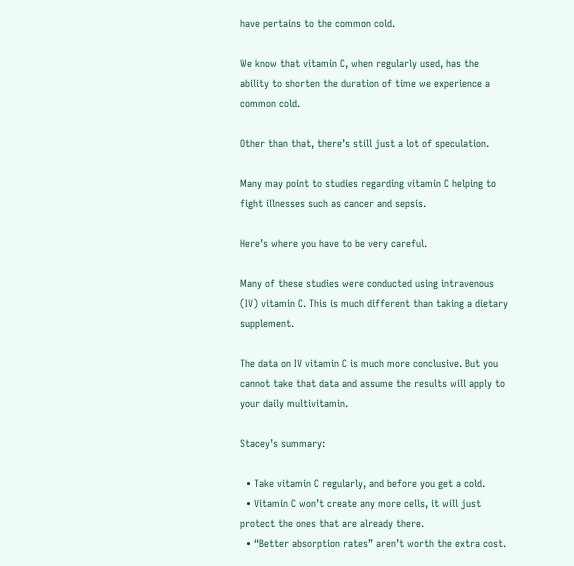have pertains to the common cold.

We know that vitamin C, when regularly used, has the ability to shorten the duration of time we experience a common cold.

Other than that, there’s still just a lot of speculation.

Many may point to studies regarding vitamin C helping to fight illnesses such as cancer and sepsis.

Here’s where you have to be very careful.

Many of these studies were conducted using intravenous (IV) vitamin C. This is much different than taking a dietary supplement.

The data on IV vitamin C is much more conclusive. But you cannot take that data and assume the results will apply to your daily multivitamin.

Stacey’s summary:

  • Take vitamin C regularly, and before you get a cold.
  • Vitamin C won’t create any more cells, it will just protect the ones that are already there.
  • “Better absorption rates” aren’t worth the extra cost.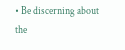• Be discerning about the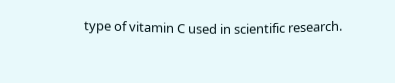type of vitamin C used in scientific research.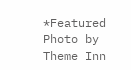*Featured Photo by Theme Inn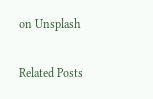on Unsplash

Related Posts